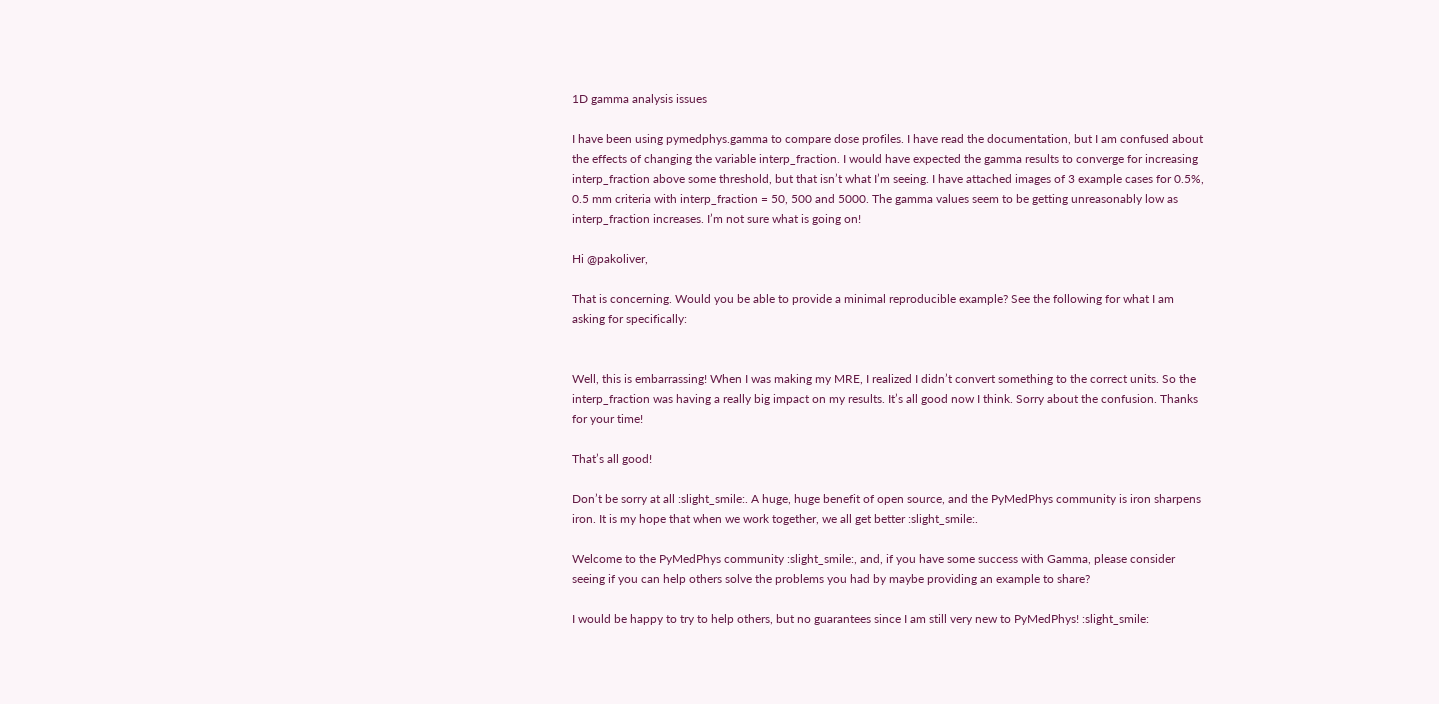1D gamma analysis issues

I have been using pymedphys.gamma to compare dose profiles. I have read the documentation, but I am confused about the effects of changing the variable interp_fraction. I would have expected the gamma results to converge for increasing interp_fraction above some threshold, but that isn’t what I’m seeing. I have attached images of 3 example cases for 0.5%, 0.5 mm criteria with interp_fraction = 50, 500 and 5000. The gamma values seem to be getting unreasonably low as interp_fraction increases. I’m not sure what is going on!

Hi @pakoliver,

That is concerning. Would you be able to provide a minimal reproducible example? See the following for what I am asking for specifically:


Well, this is embarrassing! When I was making my MRE, I realized I didn’t convert something to the correct units. So the interp_fraction was having a really big impact on my results. It’s all good now I think. Sorry about the confusion. Thanks for your time!

That’s all good!

Don’t be sorry at all :slight_smile:. A huge, huge benefit of open source, and the PyMedPhys community is iron sharpens iron. It is my hope that when we work together, we all get better :slight_smile:.

Welcome to the PyMedPhys community :slight_smile:, and, if you have some success with Gamma, please consider seeing if you can help others solve the problems you had by maybe providing an example to share?

I would be happy to try to help others, but no guarantees since I am still very new to PyMedPhys! :slight_smile: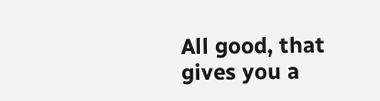All good, that gives you a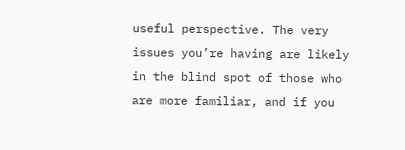useful perspective. The very issues you’re having are likely in the blind spot of those who are more familiar, and if you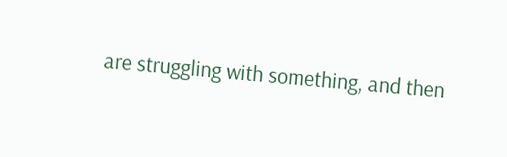are struggling with something, and then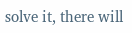solve it, there will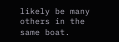likely be many others in the same boat.